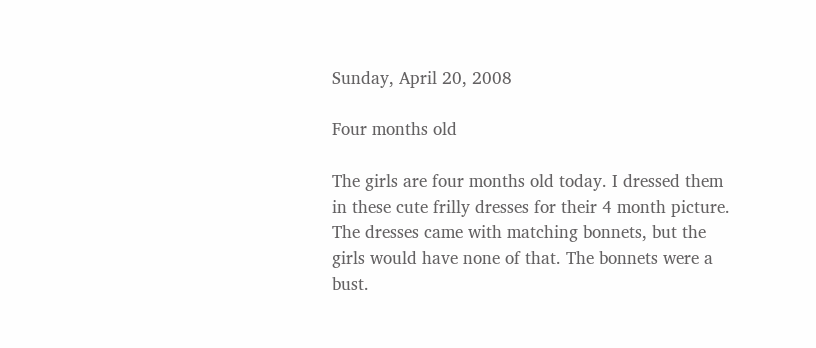Sunday, April 20, 2008

Four months old

The girls are four months old today. I dressed them in these cute frilly dresses for their 4 month picture. The dresses came with matching bonnets, but the girls would have none of that. The bonnets were a bust.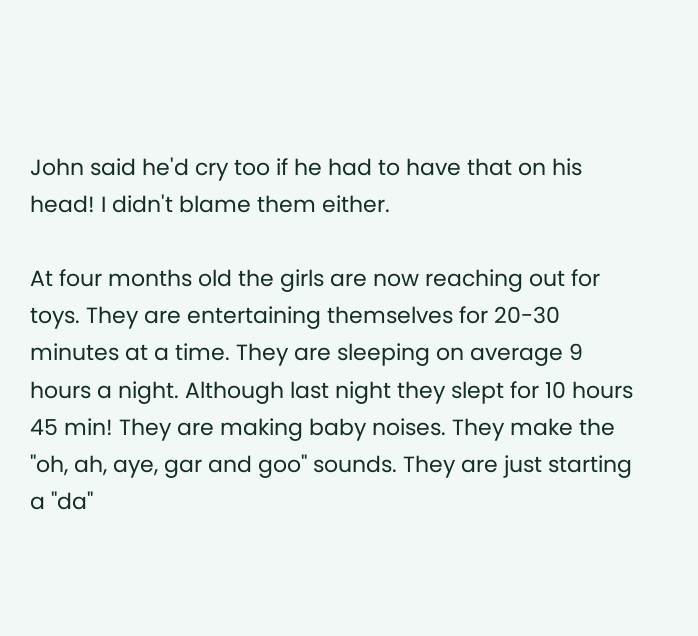John said he'd cry too if he had to have that on his head! I didn't blame them either.

At four months old the girls are now reaching out for toys. They are entertaining themselves for 20-30 minutes at a time. They are sleeping on average 9 hours a night. Although last night they slept for 10 hours 45 min! They are making baby noises. They make the "oh, ah, aye, gar and goo" sounds. They are just starting a "da"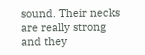sound. Their necks are really strong and they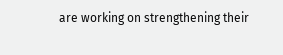are working on strengthening their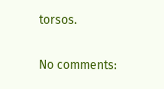torsos.

No comments: